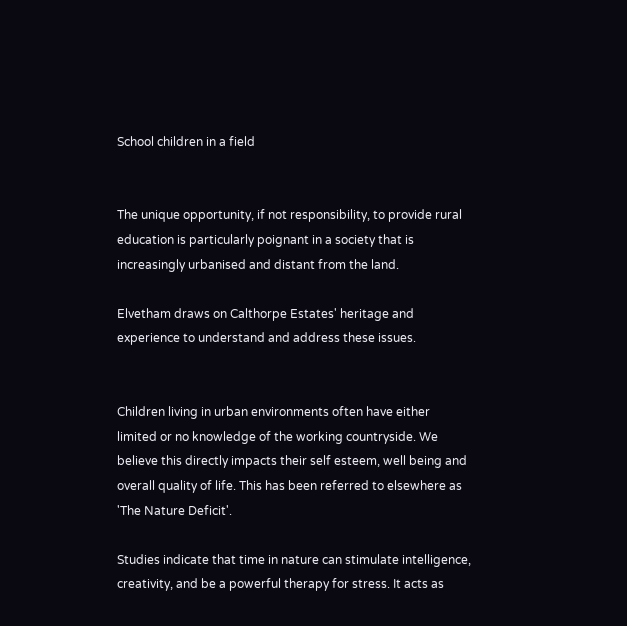School children in a field


The unique opportunity, if not responsibility, to provide rural education is particularly poignant in a society that is increasingly urbanised and distant from the land.

Elvetham draws on Calthorpe Estates' heritage and experience to understand and address these issues.


Children living in urban environments often have either limited or no knowledge of the working countryside. We believe this directly impacts their self esteem, well being and overall quality of life. This has been referred to elsewhere as 'The Nature Deficit'.

Studies indicate that time in nature can stimulate intelligence, creativity, and be a powerful therapy for stress. It acts as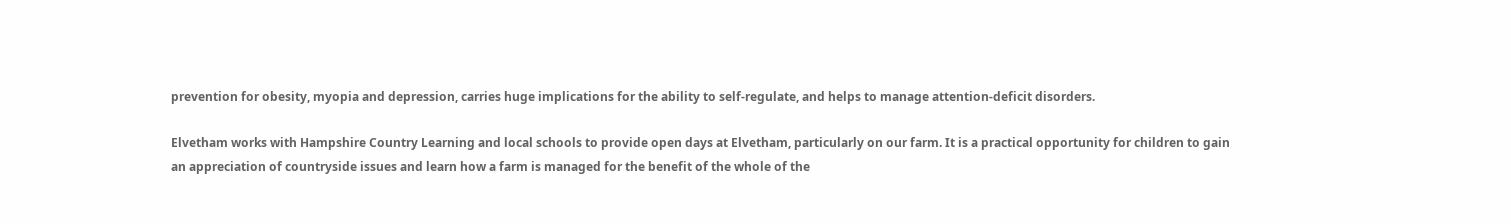prevention for obesity, myopia and depression, carries huge implications for the ability to self-regulate, and helps to manage attention-deficit disorders.

Elvetham works with Hampshire Country Learning and local schools to provide open days at Elvetham, particularly on our farm. It is a practical opportunity for children to gain an appreciation of countryside issues and learn how a farm is managed for the benefit of the whole of the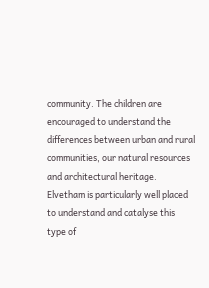community. The children are encouraged to understand the differences between urban and rural communities, our natural resources and architectural heritage. Elvetham is particularly well placed to understand and catalyse this type of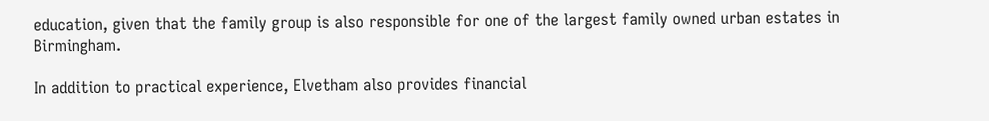education, given that the family group is also responsible for one of the largest family owned urban estates in Birmingham.

In addition to practical experience, Elvetham also provides financial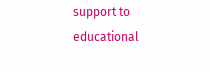support to educational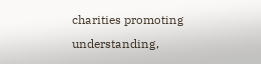charities promoting understanding,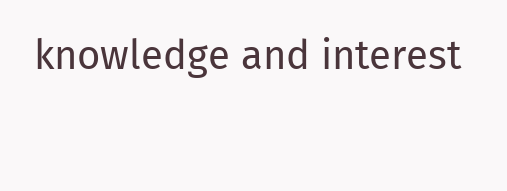knowledge and interest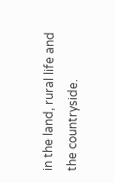in the land, rural life and the countryside.